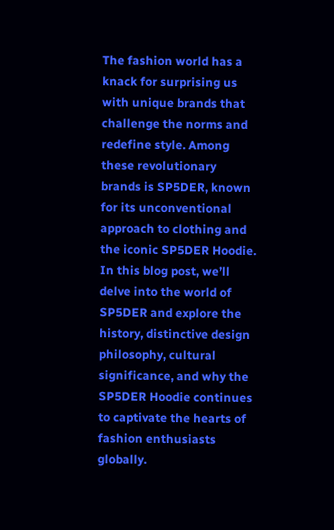The fashion world has a knack for surprising us with unique brands that challenge the norms and redefine style. Among these revolutionary brands is SP5DER, known for its unconventional approach to clothing and the iconic SP5DER Hoodie. In this blog post, we’ll delve into the world of SP5DER and explore the history, distinctive design philosophy, cultural significance, and why the SP5DER Hoodie continues to captivate the hearts of fashion enthusiasts globally.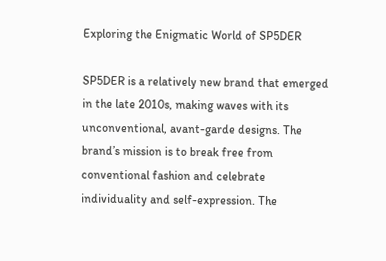Exploring the Enigmatic World of SP5DER

SP5DER is a relatively new brand that emerged in the late 2010s, making waves with its unconventional, avant-garde designs. The brand’s mission is to break free from conventional fashion and celebrate individuality and self-expression. The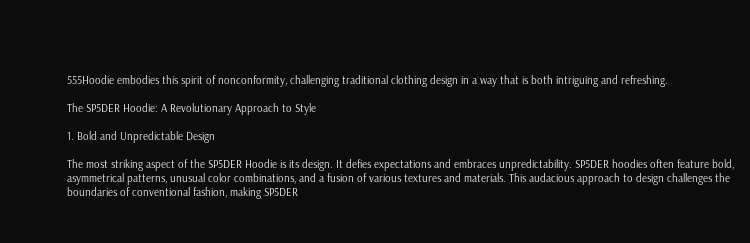555Hoodie embodies this spirit of nonconformity, challenging traditional clothing design in a way that is both intriguing and refreshing.

The SP5DER Hoodie: A Revolutionary Approach to Style

1. Bold and Unpredictable Design

The most striking aspect of the SP5DER Hoodie is its design. It defies expectations and embraces unpredictability. SP5DER hoodies often feature bold, asymmetrical patterns, unusual color combinations, and a fusion of various textures and materials. This audacious approach to design challenges the boundaries of conventional fashion, making SP5DER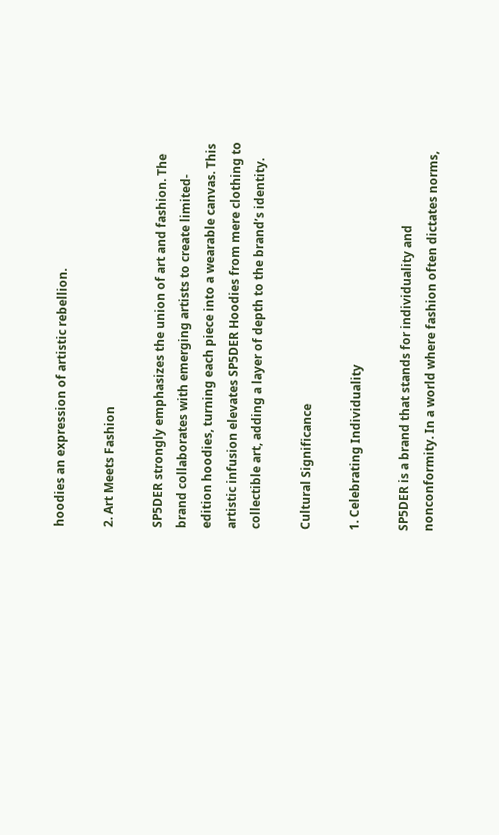hoodies an expression of artistic rebellion.

2. Art Meets Fashion

SP5DER strongly emphasizes the union of art and fashion. The brand collaborates with emerging artists to create limited-edition hoodies, turning each piece into a wearable canvas. This artistic infusion elevates SP5DER Hoodies from mere clothing to collectible art, adding a layer of depth to the brand’s identity.

Cultural Significance

1. Celebrating Individuality

SP5DER is a brand that stands for individuality and nonconformity. In a world where fashion often dictates norms,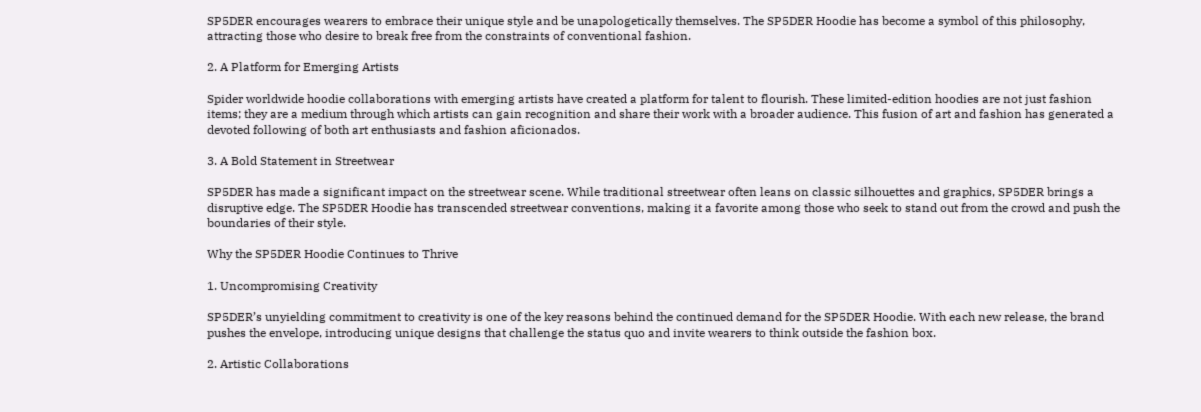SP5DER encourages wearers to embrace their unique style and be unapologetically themselves. The SP5DER Hoodie has become a symbol of this philosophy, attracting those who desire to break free from the constraints of conventional fashion.

2. A Platform for Emerging Artists

Spider worldwide hoodie collaborations with emerging artists have created a platform for talent to flourish. These limited-edition hoodies are not just fashion items; they are a medium through which artists can gain recognition and share their work with a broader audience. This fusion of art and fashion has generated a devoted following of both art enthusiasts and fashion aficionados.

3. A Bold Statement in Streetwear

SP5DER has made a significant impact on the streetwear scene. While traditional streetwear often leans on classic silhouettes and graphics, SP5DER brings a disruptive edge. The SP5DER Hoodie has transcended streetwear conventions, making it a favorite among those who seek to stand out from the crowd and push the boundaries of their style.

Why the SP5DER Hoodie Continues to Thrive

1. Uncompromising Creativity

SP5DER’s unyielding commitment to creativity is one of the key reasons behind the continued demand for the SP5DER Hoodie. With each new release, the brand pushes the envelope, introducing unique designs that challenge the status quo and invite wearers to think outside the fashion box.

2. Artistic Collaborations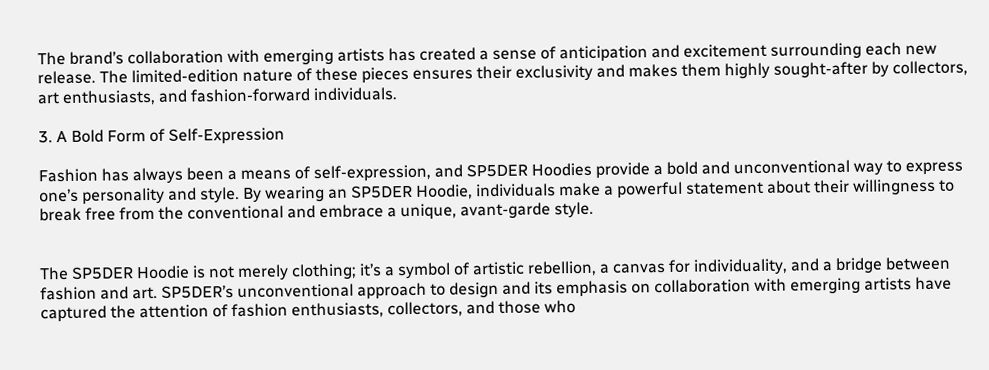The brand’s collaboration with emerging artists has created a sense of anticipation and excitement surrounding each new release. The limited-edition nature of these pieces ensures their exclusivity and makes them highly sought-after by collectors, art enthusiasts, and fashion-forward individuals.

3. A Bold Form of Self-Expression

Fashion has always been a means of self-expression, and SP5DER Hoodies provide a bold and unconventional way to express one’s personality and style. By wearing an SP5DER Hoodie, individuals make a powerful statement about their willingness to break free from the conventional and embrace a unique, avant-garde style.


The SP5DER Hoodie is not merely clothing; it’s a symbol of artistic rebellion, a canvas for individuality, and a bridge between fashion and art. SP5DER’s unconventional approach to design and its emphasis on collaboration with emerging artists have captured the attention of fashion enthusiasts, collectors, and those who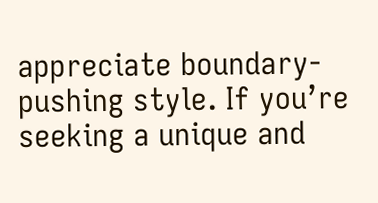appreciate boundary-pushing style. If you’re seeking a unique and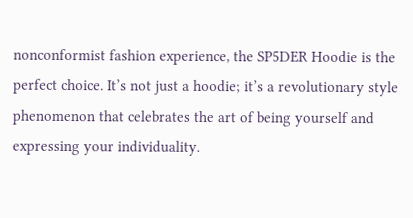nonconformist fashion experience, the SP5DER Hoodie is the perfect choice. It’s not just a hoodie; it’s a revolutionary style phenomenon that celebrates the art of being yourself and expressing your individuality.